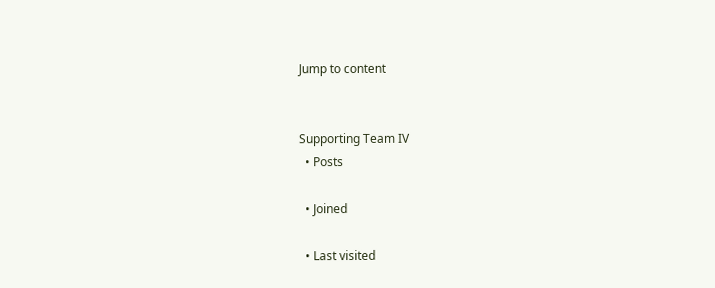Jump to content


Supporting Team IV
  • Posts

  • Joined

  • Last visited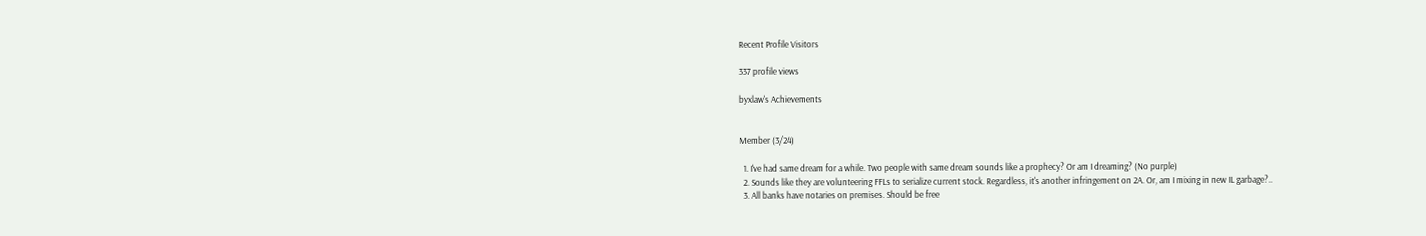Recent Profile Visitors

337 profile views

byxlaw's Achievements


Member (3/24)

  1. I've had same dream for a while. Two people with same dream sounds like a prophecy? Or am I dreaming? (No purple)
  2. Sounds like they are volunteering FFLs to serialize current stock. Regardless, it's another infringement on 2A. Or, am I mixing in new IL garbage?..
  3. All banks have notaries on premises. Should be free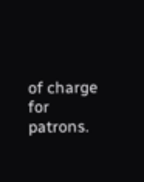of charge for patrons.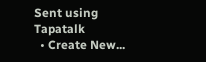Sent using Tapatalk
  • Create New...